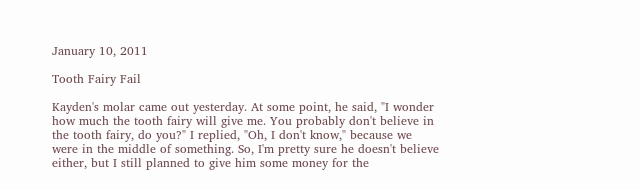January 10, 2011

Tooth Fairy Fail

Kayden's molar came out yesterday. At some point, he said, "I wonder how much the tooth fairy will give me. You probably don't believe in the tooth fairy, do you?" I replied, "Oh, I don't know," because we were in the middle of something. So, I'm pretty sure he doesn't believe either, but I still planned to give him some money for the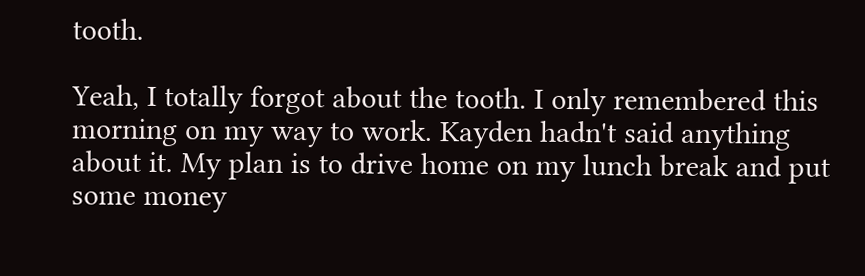tooth.

Yeah, I totally forgot about the tooth. I only remembered this morning on my way to work. Kayden hadn't said anything about it. My plan is to drive home on my lunch break and put some money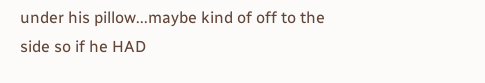under his pillow...maybe kind of off to the side so if he HAD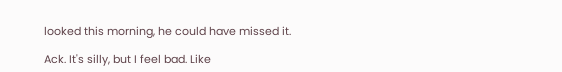looked this morning, he could have missed it.

Ack. It's silly, but I feel bad. Like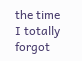the time I totally forgot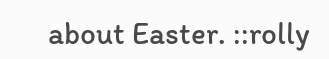about Easter. ::rolly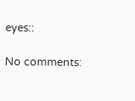eyes::

No comments: